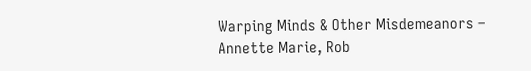Warping Minds & Other Misdemeanors – Annette Marie, Rob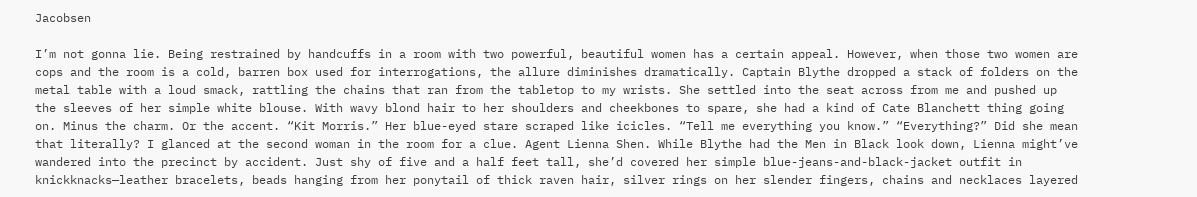Jacobsen

I’m not gonna lie. Being restrained by handcuffs in a room with two powerful, beautiful women has a certain appeal. However, when those two women are cops and the room is a cold, barren box used for interrogations, the allure diminishes dramatically. Captain Blythe dropped a stack of folders on the metal table with a loud smack, rattling the chains that ran from the tabletop to my wrists. She settled into the seat across from me and pushed up the sleeves of her simple white blouse. With wavy blond hair to her shoulders and cheekbones to spare, she had a kind of Cate Blanchett thing going on. Minus the charm. Or the accent. “Kit Morris.” Her blue-eyed stare scraped like icicles. “Tell me everything you know.” “Everything?” Did she mean that literally? I glanced at the second woman in the room for a clue. Agent Lienna Shen. While Blythe had the Men in Black look down, Lienna might’ve wandered into the precinct by accident. Just shy of five and a half feet tall, she’d covered her simple blue-jeans-and-black-jacket outfit in knickknacks—leather bracelets, beads hanging from her ponytail of thick raven hair, silver rings on her slender fingers, chains and necklaces layered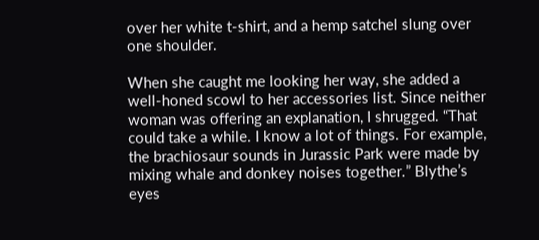over her white t-shirt, and a hemp satchel slung over one shoulder.

When she caught me looking her way, she added a well-honed scowl to her accessories list. Since neither woman was offering an explanation, I shrugged. “That could take a while. I know a lot of things. For example, the brachiosaur sounds in Jurassic Park were made by mixing whale and donkey noises together.” Blythe’s eyes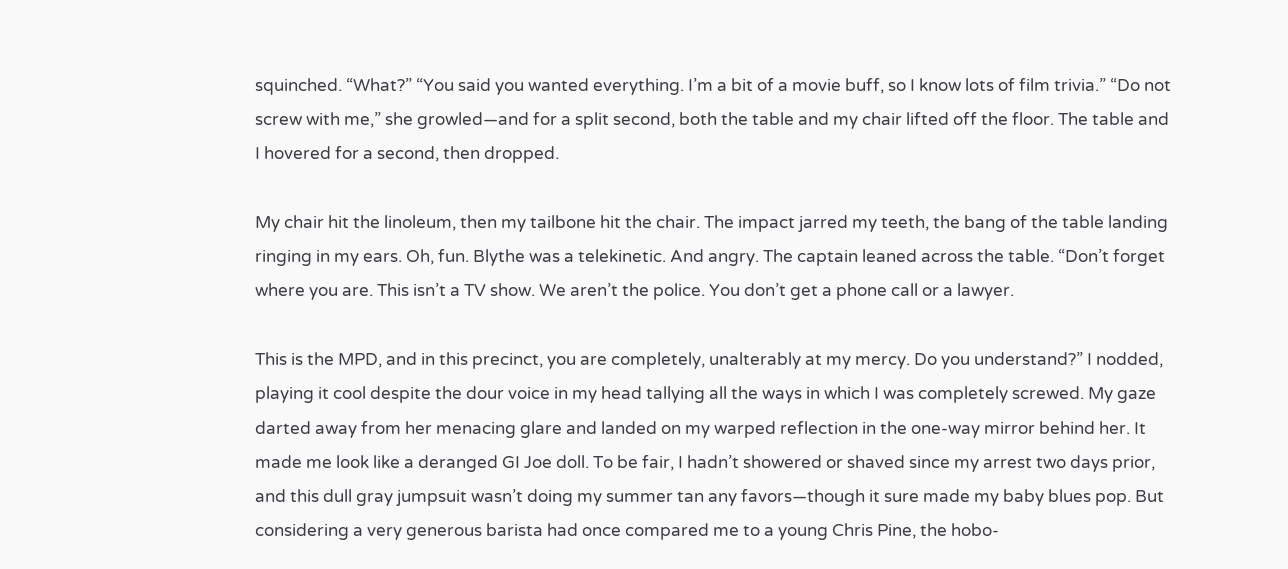squinched. “What?” “You said you wanted everything. I’m a bit of a movie buff, so I know lots of film trivia.” “Do not screw with me,” she growled—and for a split second, both the table and my chair lifted off the floor. The table and I hovered for a second, then dropped.

My chair hit the linoleum, then my tailbone hit the chair. The impact jarred my teeth, the bang of the table landing ringing in my ears. Oh, fun. Blythe was a telekinetic. And angry. The captain leaned across the table. “Don’t forget where you are. This isn’t a TV show. We aren’t the police. You don’t get a phone call or a lawyer.

This is the MPD, and in this precinct, you are completely, unalterably at my mercy. Do you understand?” I nodded, playing it cool despite the dour voice in my head tallying all the ways in which I was completely screwed. My gaze darted away from her menacing glare and landed on my warped reflection in the one-way mirror behind her. It made me look like a deranged GI Joe doll. To be fair, I hadn’t showered or shaved since my arrest two days prior, and this dull gray jumpsuit wasn’t doing my summer tan any favors—though it sure made my baby blues pop. But considering a very generous barista had once compared me to a young Chris Pine, the hobo-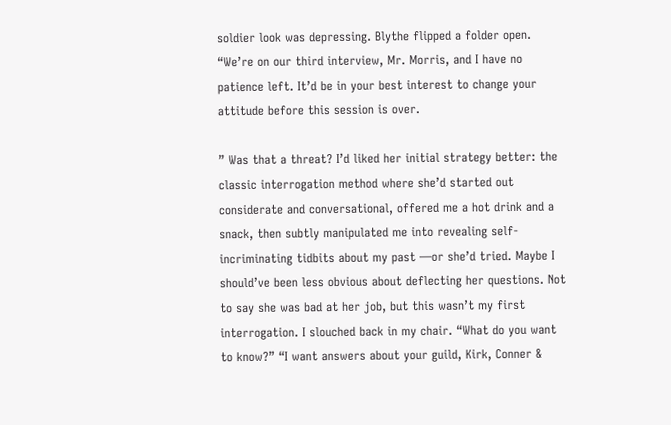soldier look was depressing. Blythe flipped a folder open. “We’re on our third interview, Mr. Morris, and I have no patience left. It’d be in your best interest to change your attitude before this session is over.

” Was that a threat? I’d liked her initial strategy better: the classic interrogation method where she’d started out considerate and conversational, offered me a hot drink and a snack, then subtly manipulated me into revealing self-incriminating tidbits about my past —or she’d tried. Maybe I should’ve been less obvious about deflecting her questions. Not to say she was bad at her job, but this wasn’t my first interrogation. I slouched back in my chair. “What do you want to know?” “I want answers about your guild, Kirk, Conner &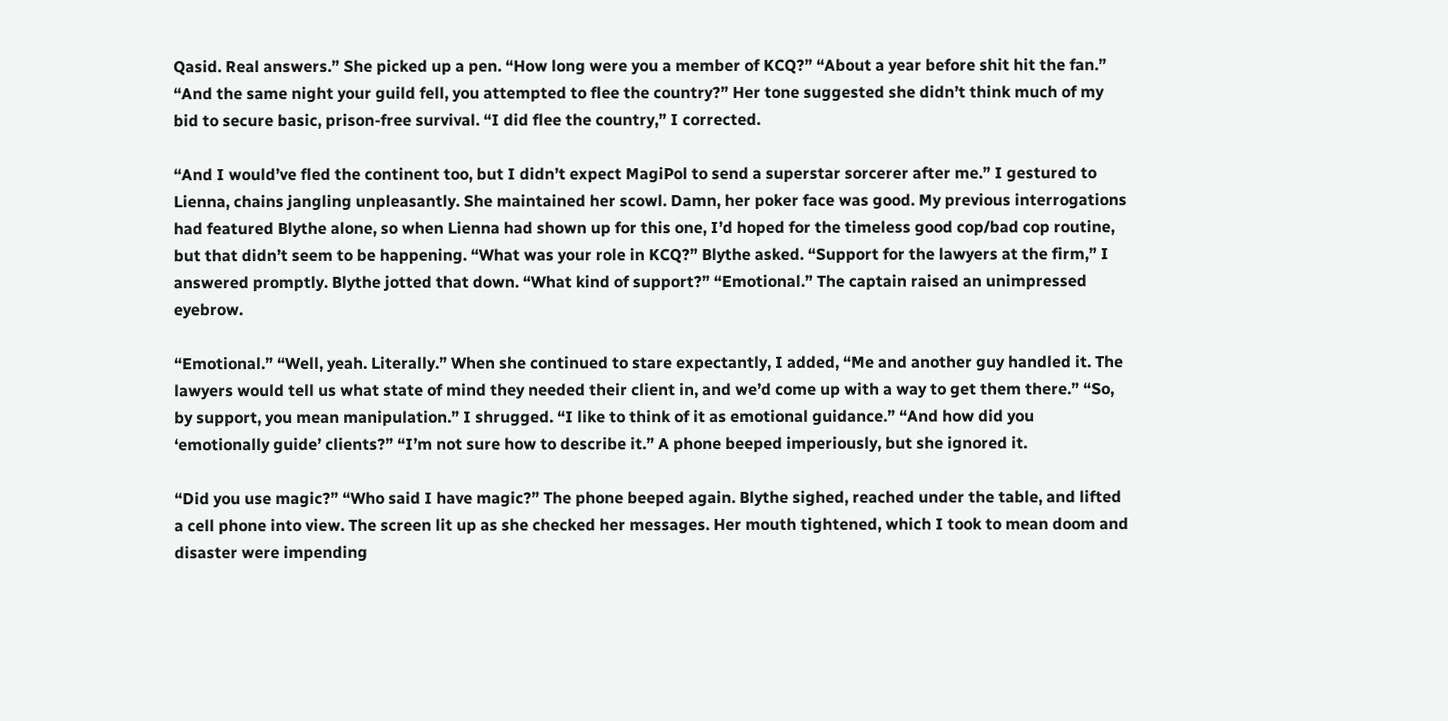Qasid. Real answers.” She picked up a pen. “How long were you a member of KCQ?” “About a year before shit hit the fan.” “And the same night your guild fell, you attempted to flee the country?” Her tone suggested she didn’t think much of my bid to secure basic, prison-free survival. “I did flee the country,” I corrected.

“And I would’ve fled the continent too, but I didn’t expect MagiPol to send a superstar sorcerer after me.” I gestured to Lienna, chains jangling unpleasantly. She maintained her scowl. Damn, her poker face was good. My previous interrogations had featured Blythe alone, so when Lienna had shown up for this one, I’d hoped for the timeless good cop/bad cop routine, but that didn’t seem to be happening. “What was your role in KCQ?” Blythe asked. “Support for the lawyers at the firm,” I answered promptly. Blythe jotted that down. “What kind of support?” “Emotional.” The captain raised an unimpressed eyebrow.

“Emotional.” “Well, yeah. Literally.” When she continued to stare expectantly, I added, “Me and another guy handled it. The lawyers would tell us what state of mind they needed their client in, and we’d come up with a way to get them there.” “So, by support, you mean manipulation.” I shrugged. “I like to think of it as emotional guidance.” “And how did you ‘emotionally guide’ clients?” “I’m not sure how to describe it.” A phone beeped imperiously, but she ignored it.

“Did you use magic?” “Who said I have magic?” The phone beeped again. Blythe sighed, reached under the table, and lifted a cell phone into view. The screen lit up as she checked her messages. Her mouth tightened, which I took to mean doom and disaster were impending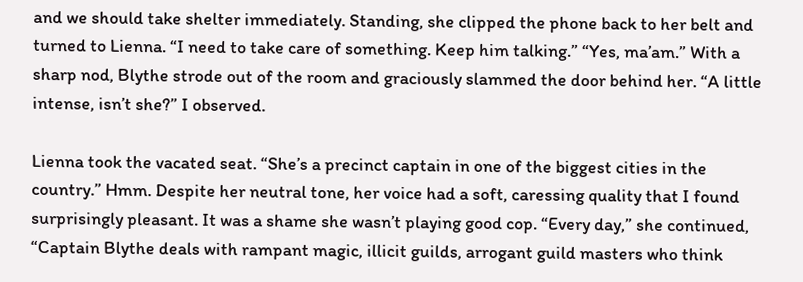and we should take shelter immediately. Standing, she clipped the phone back to her belt and turned to Lienna. “I need to take care of something. Keep him talking.” “Yes, ma’am.” With a sharp nod, Blythe strode out of the room and graciously slammed the door behind her. “A little intense, isn’t she?” I observed.

Lienna took the vacated seat. “She’s a precinct captain in one of the biggest cities in the country.” Hmm. Despite her neutral tone, her voice had a soft, caressing quality that I found surprisingly pleasant. It was a shame she wasn’t playing good cop. “Every day,” she continued, “Captain Blythe deals with rampant magic, illicit guilds, arrogant guild masters who think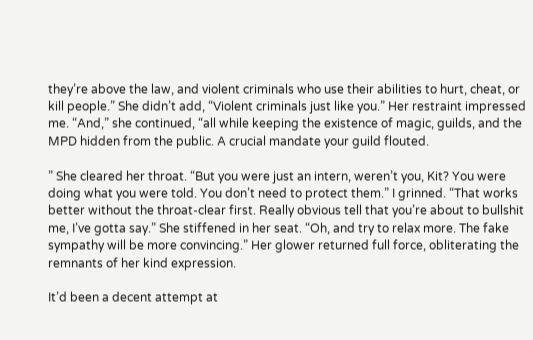they’re above the law, and violent criminals who use their abilities to hurt, cheat, or kill people.” She didn’t add, “Violent criminals just like you.” Her restraint impressed me. “And,” she continued, “all while keeping the existence of magic, guilds, and the MPD hidden from the public. A crucial mandate your guild flouted.

” She cleared her throat. “But you were just an intern, weren’t you, Kit? You were doing what you were told. You don’t need to protect them.” I grinned. “That works better without the throat-clear first. Really obvious tell that you’re about to bullshit me, I’ve gotta say.” She stiffened in her seat. “Oh, and try to relax more. The fake sympathy will be more convincing.” Her glower returned full force, obliterating the remnants of her kind expression.

It’d been a decent attempt at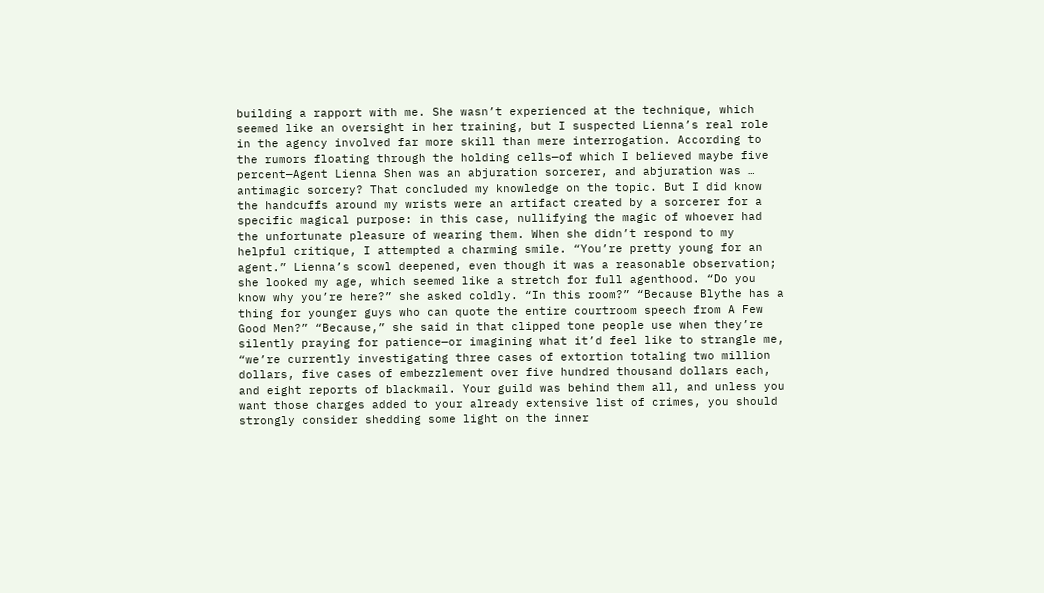building a rapport with me. She wasn’t experienced at the technique, which seemed like an oversight in her training, but I suspected Lienna’s real role in the agency involved far more skill than mere interrogation. According to the rumors floating through the holding cells—of which I believed maybe five percent—Agent Lienna Shen was an abjuration sorcerer, and abjuration was … antimagic sorcery? That concluded my knowledge on the topic. But I did know the handcuffs around my wrists were an artifact created by a sorcerer for a specific magical purpose: in this case, nullifying the magic of whoever had the unfortunate pleasure of wearing them. When she didn’t respond to my helpful critique, I attempted a charming smile. “You’re pretty young for an agent.” Lienna’s scowl deepened, even though it was a reasonable observation; she looked my age, which seemed like a stretch for full agenthood. “Do you know why you’re here?” she asked coldly. “In this room?” “Because Blythe has a thing for younger guys who can quote the entire courtroom speech from A Few Good Men?” “Because,” she said in that clipped tone people use when they’re silently praying for patience—or imagining what it’d feel like to strangle me, “we’re currently investigating three cases of extortion totaling two million dollars, five cases of embezzlement over five hundred thousand dollars each, and eight reports of blackmail. Your guild was behind them all, and unless you want those charges added to your already extensive list of crimes, you should strongly consider shedding some light on the inner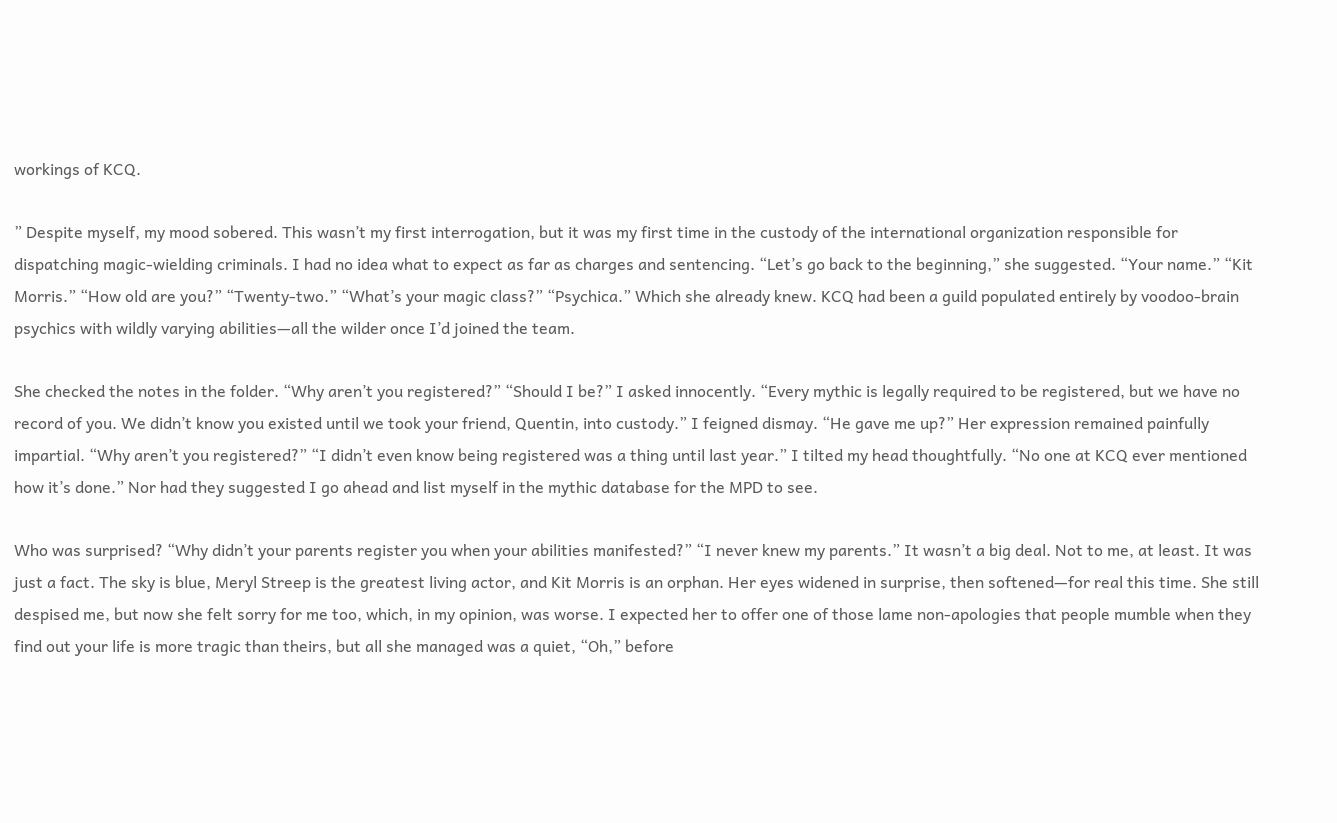workings of KCQ.

” Despite myself, my mood sobered. This wasn’t my first interrogation, but it was my first time in the custody of the international organization responsible for dispatching magic-wielding criminals. I had no idea what to expect as far as charges and sentencing. “Let’s go back to the beginning,” she suggested. “Your name.” “Kit Morris.” “How old are you?” “Twenty-two.” “What’s your magic class?” “Psychica.” Which she already knew. KCQ had been a guild populated entirely by voodoo-brain psychics with wildly varying abilities—all the wilder once I’d joined the team.

She checked the notes in the folder. “Why aren’t you registered?” “Should I be?” I asked innocently. “Every mythic is legally required to be registered, but we have no record of you. We didn’t know you existed until we took your friend, Quentin, into custody.” I feigned dismay. “He gave me up?” Her expression remained painfully impartial. “Why aren’t you registered?” “I didn’t even know being registered was a thing until last year.” I tilted my head thoughtfully. “No one at KCQ ever mentioned how it’s done.” Nor had they suggested I go ahead and list myself in the mythic database for the MPD to see.

Who was surprised? “Why didn’t your parents register you when your abilities manifested?” “I never knew my parents.” It wasn’t a big deal. Not to me, at least. It was just a fact. The sky is blue, Meryl Streep is the greatest living actor, and Kit Morris is an orphan. Her eyes widened in surprise, then softened—for real this time. She still despised me, but now she felt sorry for me too, which, in my opinion, was worse. I expected her to offer one of those lame non-apologies that people mumble when they find out your life is more tragic than theirs, but all she managed was a quiet, “Oh,” before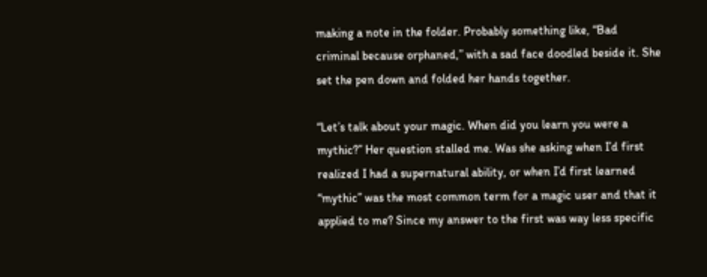making a note in the folder. Probably something like, “Bad criminal because orphaned,” with a sad face doodled beside it. She set the pen down and folded her hands together.

“Let’s talk about your magic. When did you learn you were a mythic?” Her question stalled me. Was she asking when I’d first realized I had a supernatural ability, or when I’d first learned “mythic” was the most common term for a magic user and that it applied to me? Since my answer to the first was way less specific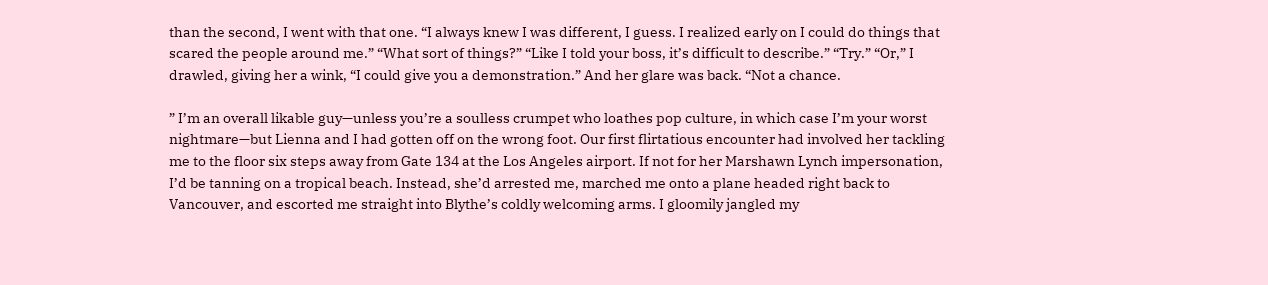than the second, I went with that one. “I always knew I was different, I guess. I realized early on I could do things that scared the people around me.” “What sort of things?” “Like I told your boss, it’s difficult to describe.” “Try.” “Or,” I drawled, giving her a wink, “I could give you a demonstration.” And her glare was back. “Not a chance.

” I’m an overall likable guy—unless you’re a soulless crumpet who loathes pop culture, in which case I’m your worst nightmare—but Lienna and I had gotten off on the wrong foot. Our first flirtatious encounter had involved her tackling me to the floor six steps away from Gate 134 at the Los Angeles airport. If not for her Marshawn Lynch impersonation, I’d be tanning on a tropical beach. Instead, she’d arrested me, marched me onto a plane headed right back to Vancouver, and escorted me straight into Blythe’s coldly welcoming arms. I gloomily jangled my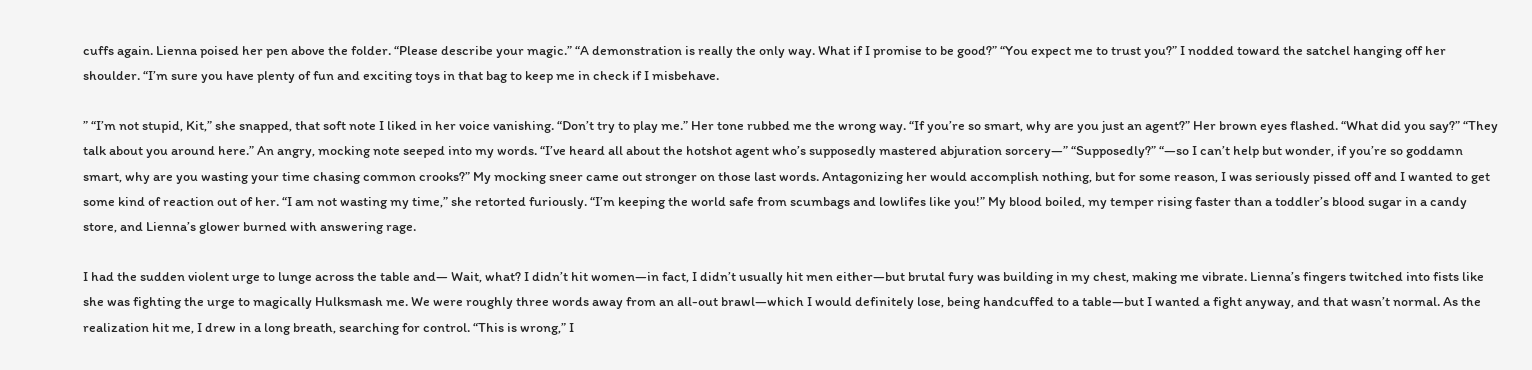cuffs again. Lienna poised her pen above the folder. “Please describe your magic.” “A demonstration is really the only way. What if I promise to be good?” “You expect me to trust you?” I nodded toward the satchel hanging off her shoulder. “I’m sure you have plenty of fun and exciting toys in that bag to keep me in check if I misbehave.

” “I’m not stupid, Kit,” she snapped, that soft note I liked in her voice vanishing. “Don’t try to play me.” Her tone rubbed me the wrong way. “If you’re so smart, why are you just an agent?” Her brown eyes flashed. “What did you say?” “They talk about you around here.” An angry, mocking note seeped into my words. “I’ve heard all about the hotshot agent who’s supposedly mastered abjuration sorcery—” “Supposedly?” “—so I can’t help but wonder, if you’re so goddamn smart, why are you wasting your time chasing common crooks?” My mocking sneer came out stronger on those last words. Antagonizing her would accomplish nothing, but for some reason, I was seriously pissed off and I wanted to get some kind of reaction out of her. “I am not wasting my time,” she retorted furiously. “I’m keeping the world safe from scumbags and lowlifes like you!” My blood boiled, my temper rising faster than a toddler’s blood sugar in a candy store, and Lienna’s glower burned with answering rage.

I had the sudden violent urge to lunge across the table and— Wait, what? I didn’t hit women—in fact, I didn’t usually hit men either—but brutal fury was building in my chest, making me vibrate. Lienna’s fingers twitched into fists like she was fighting the urge to magically Hulksmash me. We were roughly three words away from an all-out brawl—which I would definitely lose, being handcuffed to a table—but I wanted a fight anyway, and that wasn’t normal. As the realization hit me, I drew in a long breath, searching for control. “This is wrong,” I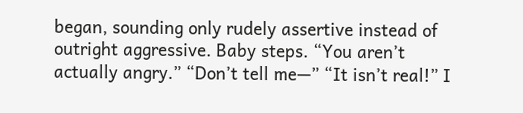began, sounding only rudely assertive instead of outright aggressive. Baby steps. “You aren’t actually angry.” “Don’t tell me—” “It isn’t real!” I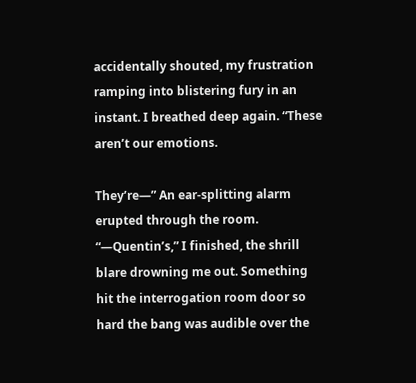accidentally shouted, my frustration ramping into blistering fury in an instant. I breathed deep again. “These aren’t our emotions.

They’re—” An ear-splitting alarm erupted through the room. “—Quentin’s,” I finished, the shrill blare drowning me out. Something hit the interrogation room door so hard the bang was audible over the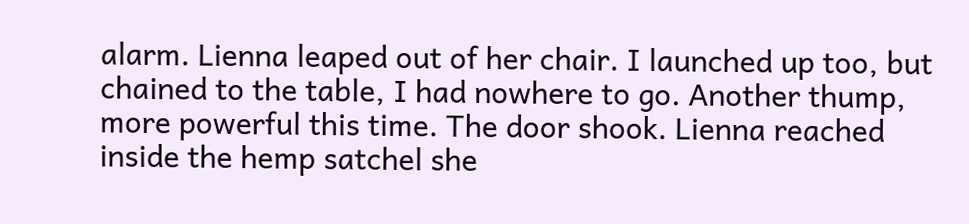alarm. Lienna leaped out of her chair. I launched up too, but chained to the table, I had nowhere to go. Another thump, more powerful this time. The door shook. Lienna reached inside the hemp satchel she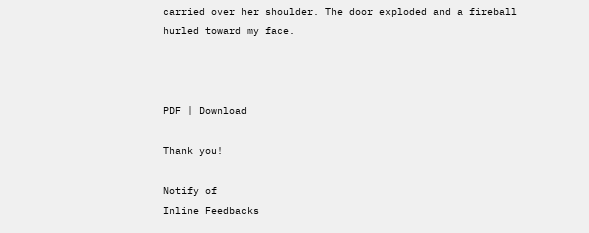carried over her shoulder. The door exploded and a fireball hurled toward my face.



PDF | Download

Thank you!

Notify of
Inline Feedbacks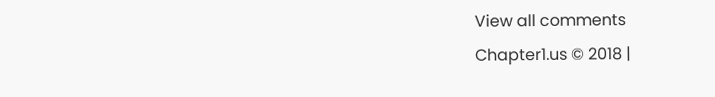View all comments
Chapter1.us © 2018 |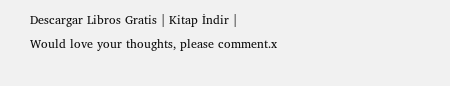Descargar Libros Gratis | Kitap İndir |
Would love your thoughts, please comment.x